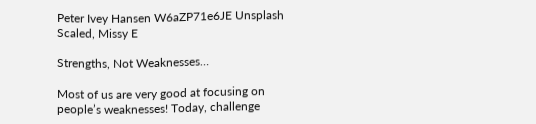Peter Ivey Hansen W6aZP71e6JE Unsplash Scaled, Missy E

Strengths, Not Weaknesses…

Most of us are very good at focusing on people’s weaknesses! Today, challenge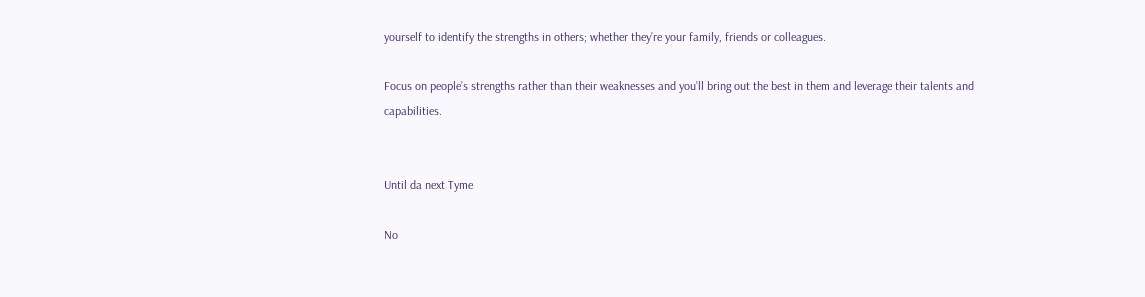yourself to identify the strengths in others; whether they’re your family, friends or colleagues.

Focus on people’s strengths rather than their weaknesses and you’ll bring out the best in them and leverage their talents and capabilities.


Until da next Tyme

No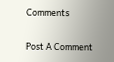Comments

Post A Comment